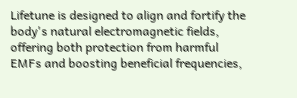Lifetune is designed to align and fortify the body's natural electromagnetic fields, offering both protection from harmful EMFs and boosting beneficial frequencies,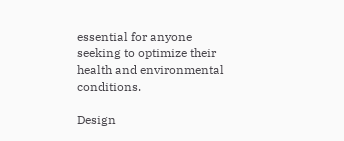essential for anyone seeking to optimize their health and environmental conditions.

Design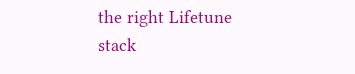the right Lifetune stack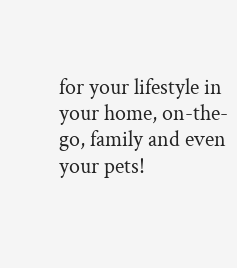for your lifestyle in your home, on-the-go, family and even your pets!